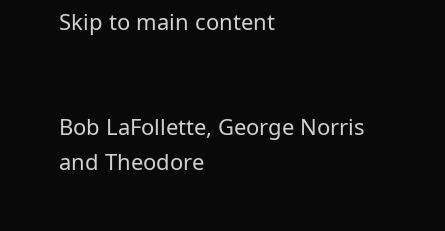Skip to main content


Bob LaFollette, George Norris and Theodore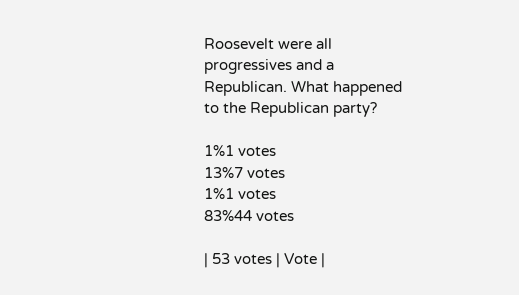Roosevelt were all progressives and a Republican. What happened to the Republican party?

1%1 votes
13%7 votes
1%1 votes
83%44 votes

| 53 votes | Vote |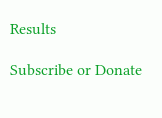Results

Subscribe or Donate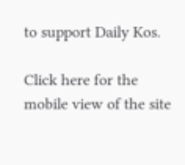to support Daily Kos.

Click here for the mobile view of the site